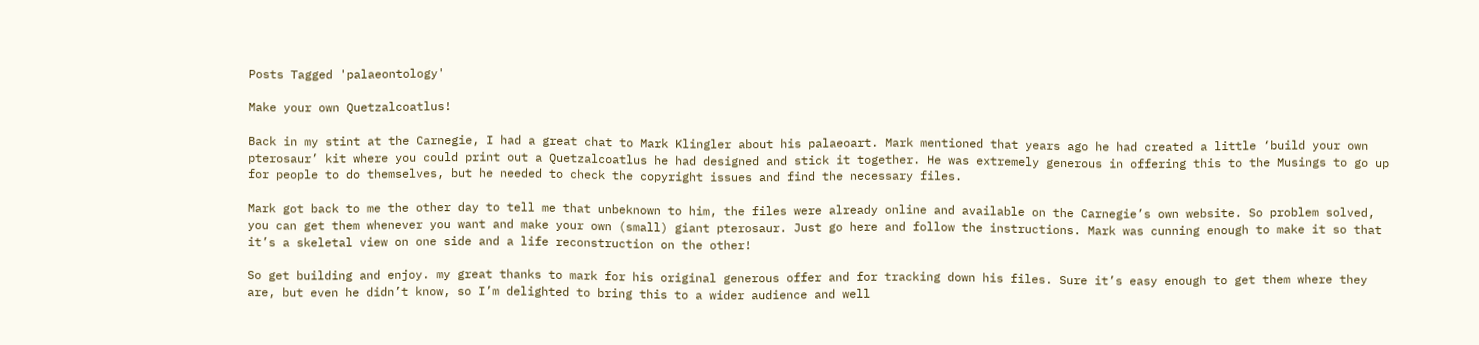Posts Tagged 'palaeontology'

Make your own Quetzalcoatlus!

Back in my stint at the Carnegie, I had a great chat to Mark Klingler about his palaeoart. Mark mentioned that years ago he had created a little ‘build your own pterosaur’ kit where you could print out a Quetzalcoatlus he had designed and stick it together. He was extremely generous in offering this to the Musings to go up for people to do themselves, but he needed to check the copyright issues and find the necessary files.

Mark got back to me the other day to tell me that unbeknown to him, the files were already online and available on the Carnegie’s own website. So problem solved, you can get them whenever you want and make your own (small) giant pterosaur. Just go here and follow the instructions. Mark was cunning enough to make it so that it’s a skeletal view on one side and a life reconstruction on the other!

So get building and enjoy. my great thanks to mark for his original generous offer and for tracking down his files. Sure it’s easy enough to get them where they are, but even he didn’t know, so I’m delighted to bring this to a wider audience and well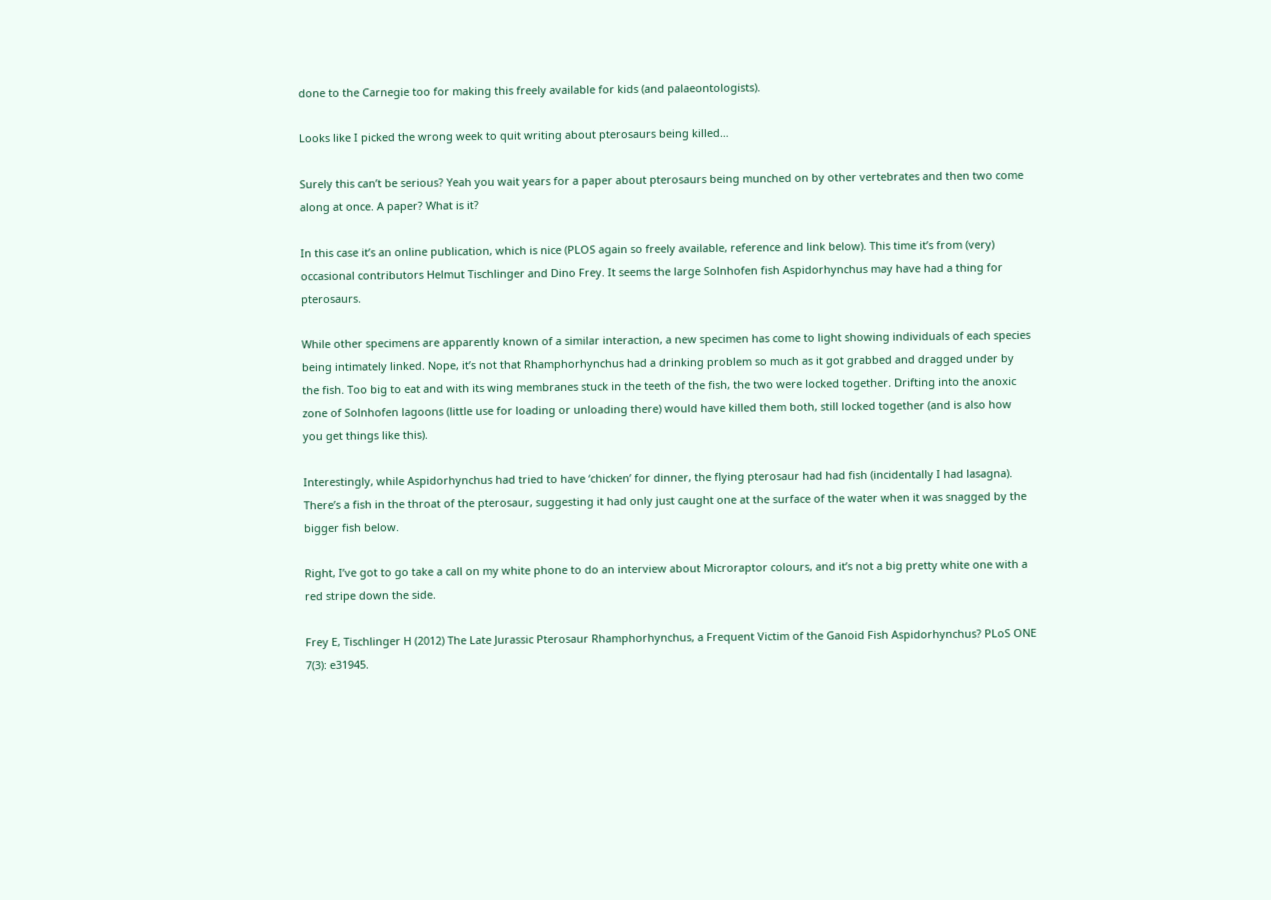done to the Carnegie too for making this freely available for kids (and palaeontologists).

Looks like I picked the wrong week to quit writing about pterosaurs being killed…

Surely this can’t be serious? Yeah you wait years for a paper about pterosaurs being munched on by other vertebrates and then two come along at once. A paper? What is it?

In this case it’s an online publication, which is nice (PLOS again so freely available, reference and link below). This time it’s from (very) occasional contributors Helmut Tischlinger and Dino Frey. It seems the large Solnhofen fish Aspidorhynchus may have had a thing for pterosaurs.

While other specimens are apparently known of a similar interaction, a new specimen has come to light showing individuals of each species being intimately linked. Nope, it’s not that Rhamphorhynchus had a drinking problem so much as it got grabbed and dragged under by the fish. Too big to eat and with its wing membranes stuck in the teeth of the fish, the two were locked together. Drifting into the anoxic zone of Solnhofen lagoons (little use for loading or unloading there) would have killed them both, still locked together (and is also how you get things like this).

Interestingly, while Aspidorhynchus had tried to have ‘chicken’ for dinner, the flying pterosaur had had fish (incidentally I had lasagna). There’s a fish in the throat of the pterosaur, suggesting it had only just caught one at the surface of the water when it was snagged by the bigger fish below.

Right, I’ve got to go take a call on my white phone to do an interview about Microraptor colours, and it’s not a big pretty white one with a red stripe down the side.

Frey E, Tischlinger H (2012) The Late Jurassic Pterosaur Rhamphorhynchus, a Frequent Victim of the Ganoid Fish Aspidorhynchus? PLoS ONE 7(3): e31945.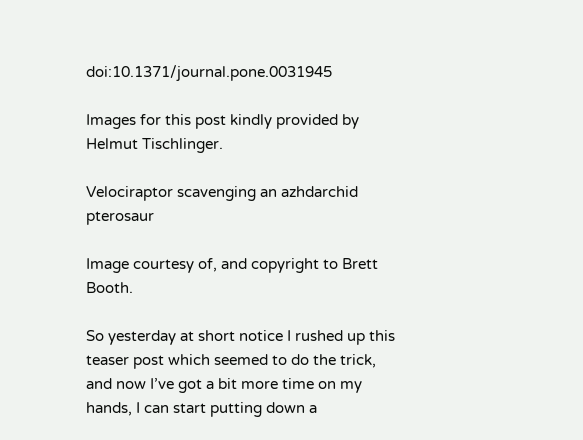doi:10.1371/journal.pone.0031945

Images for this post kindly provided by Helmut Tischlinger.

Velociraptor scavenging an azhdarchid pterosaur

Image courtesy of, and copyright to Brett Booth.

So yesterday at short notice I rushed up this teaser post which seemed to do the trick, and now I’ve got a bit more time on my hands, I can start putting down a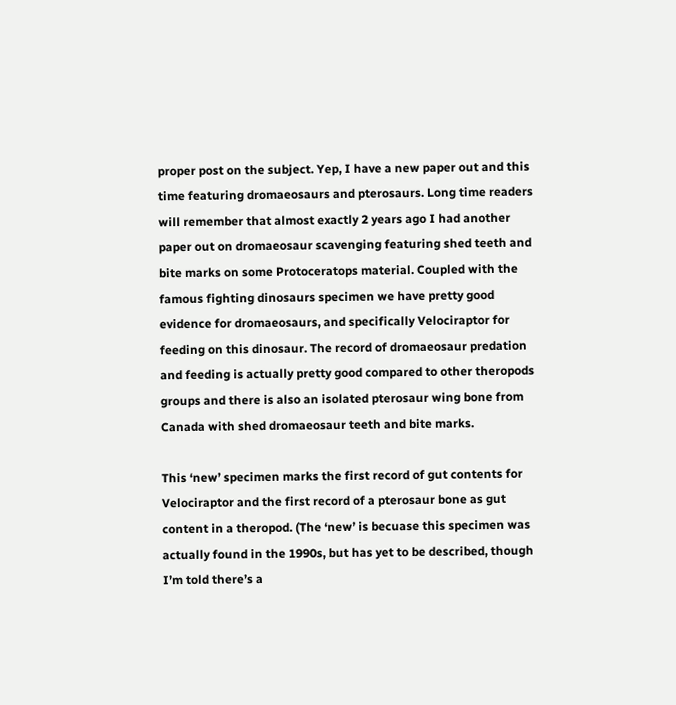proper post on the subject. Yep, I have a new paper out and this time featuring dromaeosaurs and pterosaurs. Long time readers will remember that almost exactly 2 years ago I had another paper out on dromaeosaur scavenging featuring shed teeth and bite marks on some Protoceratops material. Coupled with the famous fighting dinosaurs specimen we have pretty good evidence for dromaeosaurs, and specifically Velociraptor for feeding on this dinosaur. The record of dromaeosaur predation and feeding is actually pretty good compared to other theropods groups and there is also an isolated pterosaur wing bone from Canada with shed dromaeosaur teeth and bite marks.

This ‘new’ specimen marks the first record of gut contents for Velociraptor and the first record of a pterosaur bone as gut content in a theropod. (The ‘new’ is becuase this specimen was actually found in the 1990s, but has yet to be described, though I’m told there’s a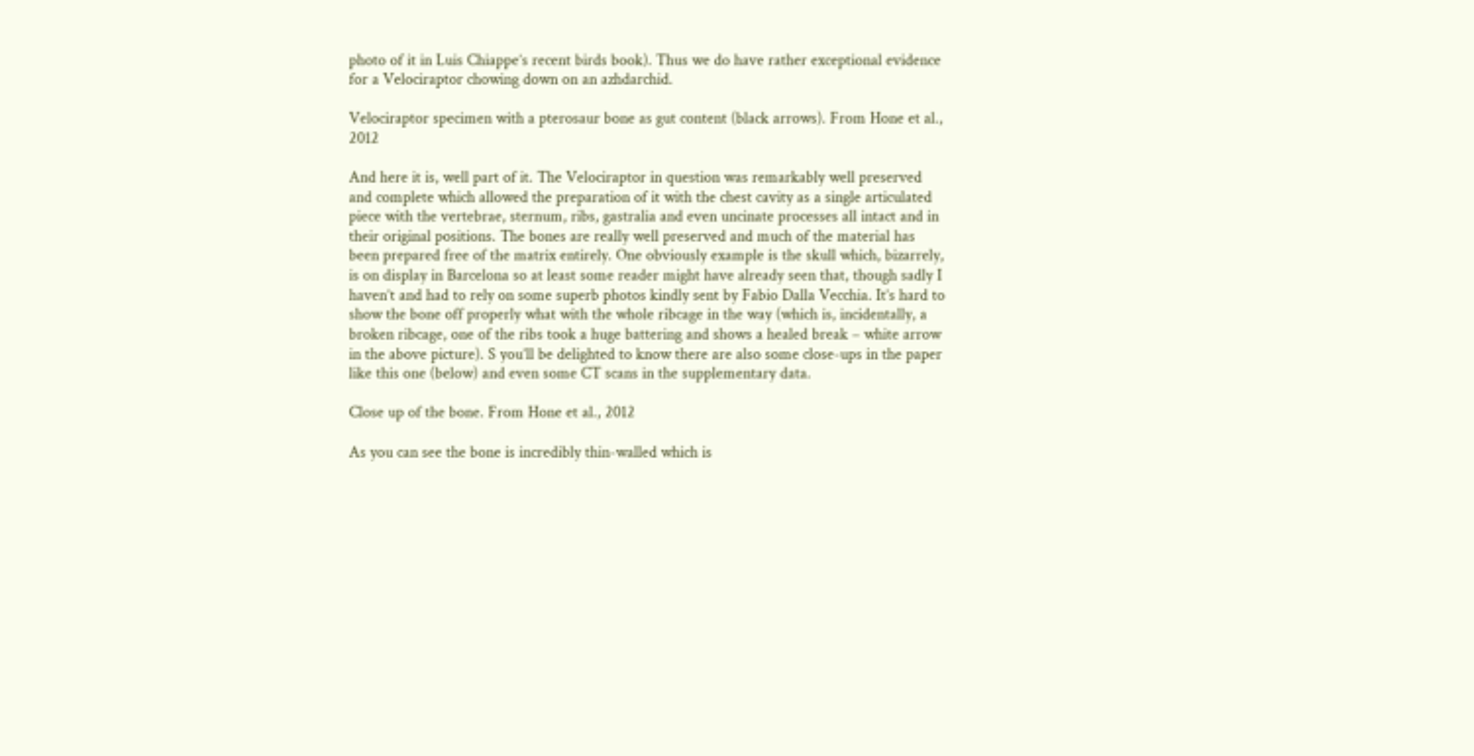photo of it in Luis Chiappe’s recent birds book). Thus we do have rather exceptional evidence for a Velociraptor chowing down on an azhdarchid.

Velociraptor specimen with a pterosaur bone as gut content (black arrows). From Hone et al., 2012

And here it is, well part of it. The Velociraptor in question was remarkably well preserved and complete which allowed the preparation of it with the chest cavity as a single articulated piece with the vertebrae, sternum, ribs, gastralia and even uncinate processes all intact and in their original positions. The bones are really well preserved and much of the material has been prepared free of the matrix entirely. One obviously example is the skull which, bizarrely, is on display in Barcelona so at least some reader might have already seen that, though sadly I haven’t and had to rely on some superb photos kindly sent by Fabio Dalla Vecchia. It’s hard to show the bone off properly what with the whole ribcage in the way (which is, incidentally, a broken ribcage, one of the ribs took a huge battering and shows a healed break – white arrow in the above picture). S you’ll be delighted to know there are also some close-ups in the paper like this one (below) and even some CT scans in the supplementary data.

Close up of the bone. From Hone et al., 2012

As you can see the bone is incredibly thin-walled which is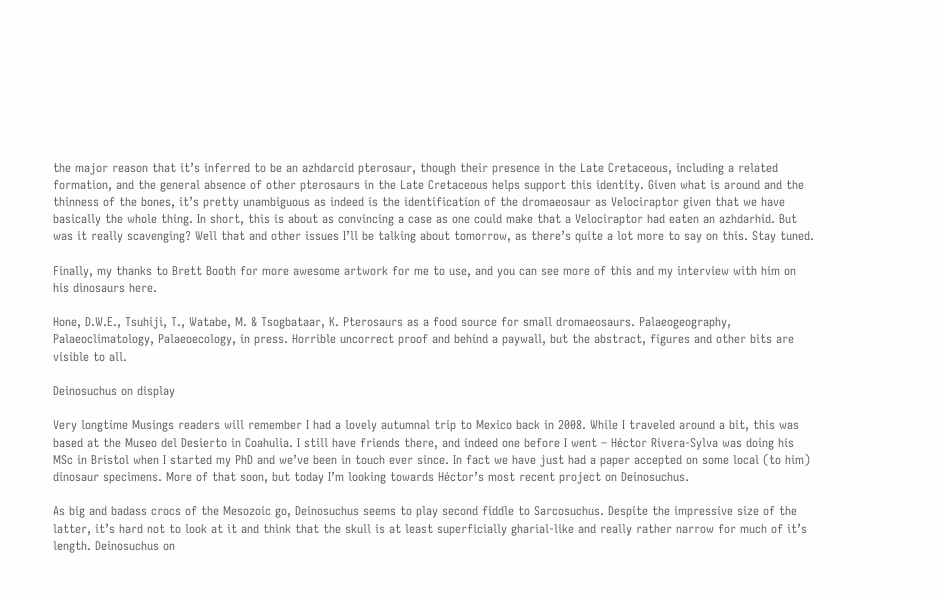the major reason that it’s inferred to be an azhdarcid pterosaur, though their presence in the Late Cretaceous, including a related formation, and the general absence of other pterosaurs in the Late Cretaceous helps support this identity. Given what is around and the thinness of the bones, it’s pretty unambiguous as indeed is the identification of the dromaeosaur as Velociraptor given that we have basically the whole thing. In short, this is about as convincing a case as one could make that a Velociraptor had eaten an azhdarhid. But was it really scavenging? Well that and other issues I’ll be talking about tomorrow, as there’s quite a lot more to say on this. Stay tuned.

Finally, my thanks to Brett Booth for more awesome artwork for me to use, and you can see more of this and my interview with him on his dinosaurs here.

Hone, D.W.E., Tsuhiji, T., Watabe, M. & Tsogbataar, K. Pterosaurs as a food source for small dromaeosaurs. Palaeogeography, Palaeoclimatology, Palaeoecology, in press. Horrible uncorrect proof and behind a paywall, but the abstract, figures and other bits are visible to all.

Deinosuchus on display

Very longtime Musings readers will remember I had a lovely autumnal trip to Mexico back in 2008. While I traveled around a bit, this was based at the Museo del Desierto in Coahulia. I still have friends there, and indeed one before I went – Héctor Rivera-Sylva was doing his MSc in Bristol when I started my PhD and we’ve been in touch ever since. In fact we have just had a paper accepted on some local (to him) dinosaur specimens. More of that soon, but today I’m looking towards Héctor’s most recent project on Deinosuchus.

As big and badass crocs of the Mesozoic go, Deinosuchus seems to play second fiddle to Sarcosuchus. Despite the impressive size of the latter, it’s hard not to look at it and think that the skull is at least superficially gharial-like and really rather narrow for much of it’s length. Deinosuchus on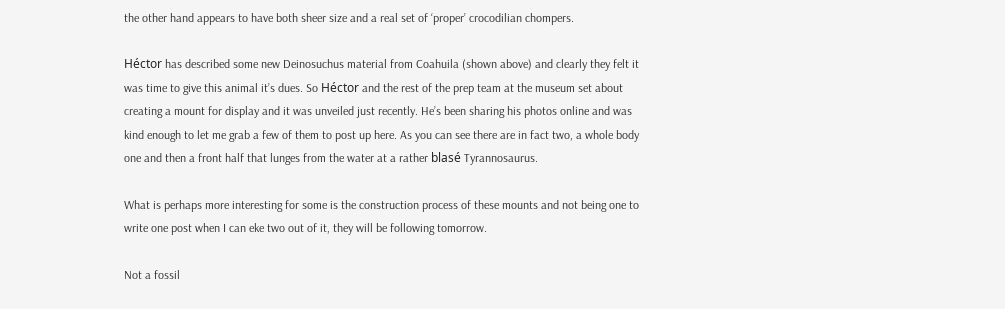the other hand appears to have both sheer size and a real set of ‘proper’ crocodilian chompers.

Héctor has described some new Deinosuchus material from Coahuila (shown above) and clearly they felt it was time to give this animal it’s dues. So Héctor and the rest of the prep team at the museum set about creating a mount for display and it was unveiled just recently. He’s been sharing his photos online and was kind enough to let me grab a few of them to post up here. As you can see there are in fact two, a whole body one and then a front half that lunges from the water at a rather blasé Tyrannosaurus.

What is perhaps more interesting for some is the construction process of these mounts and not being one to write one post when I can eke two out of it, they will be following tomorrow.

Not a fossil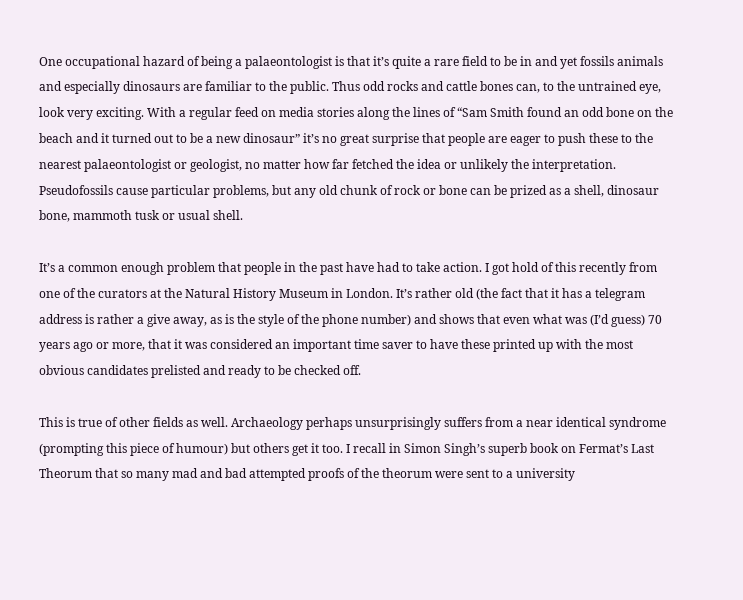One occupational hazard of being a palaeontologist is that it’s quite a rare field to be in and yet fossils animals and especially dinosaurs are familiar to the public. Thus odd rocks and cattle bones can, to the untrained eye, look very exciting. With a regular feed on media stories along the lines of “Sam Smith found an odd bone on the beach and it turned out to be a new dinosaur” it’s no great surprise that people are eager to push these to the nearest palaeontologist or geologist, no matter how far fetched the idea or unlikely the interpretation. Pseudofossils cause particular problems, but any old chunk of rock or bone can be prized as a shell, dinosaur bone, mammoth tusk or usual shell.

It’s a common enough problem that people in the past have had to take action. I got hold of this recently from one of the curators at the Natural History Museum in London. It’s rather old (the fact that it has a telegram address is rather a give away, as is the style of the phone number) and shows that even what was (I’d guess) 70 years ago or more, that it was considered an important time saver to have these printed up with the most obvious candidates prelisted and ready to be checked off.

This is true of other fields as well. Archaeology perhaps unsurprisingly suffers from a near identical syndrome (prompting this piece of humour) but others get it too. I recall in Simon Singh’s superb book on Fermat’s Last Theorum that so many mad and bad attempted proofs of the theorum were sent to a university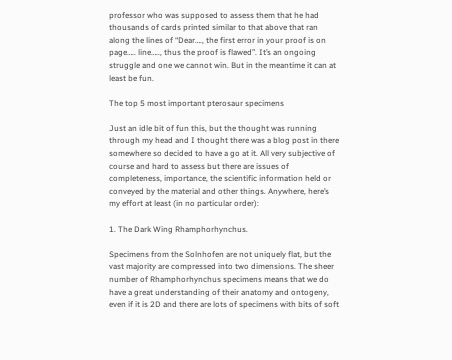professor who was supposed to assess them that he had thousands of cards printed similar to that above that ran along the lines of “Dear…., the first error in your proof is on page….. line….., thus the proof is flawed”. It’s an ongoing struggle and one we cannot win. But in the meantime it can at least be fun.

The top 5 most important pterosaur specimens

Just an idle bit of fun this, but the thought was running through my head and I thought there was a blog post in there somewhere so decided to have a go at it. All very subjective of course and hard to assess but there are issues of completeness, importance, the scientific information held or conveyed by the material and other things. Anywhere, here’s my effort at least (in no particular order):

1. The Dark Wing Rhamphorhynchus.

Specimens from the Solnhofen are not uniquely flat, but the vast majority are compressed into two dimensions. The sheer number of Rhamphorhynchus specimens means that we do have a great understanding of their anatomy and ontogeny, even if it is 2D and there are lots of specimens with bits of soft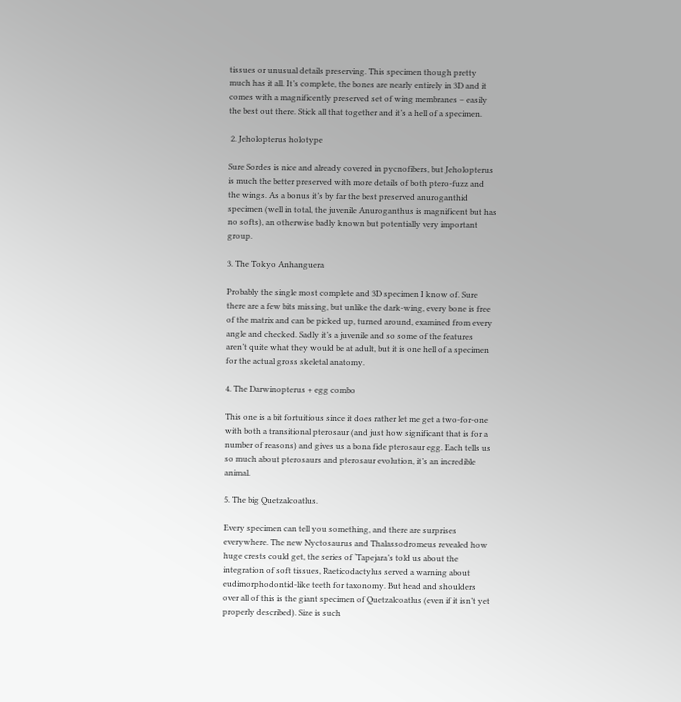tissues or unusual details preserving. This specimen though pretty much has it all. It’s complete, the bones are nearly entirely in 3D and it comes with a magnificently preserved set of wing membranes – easily the best out there. Stick all that together and it’s a hell of a specimen.

 2. Jeholopterus holotype

Sure Sordes is nice and already covered in pycnofibers, but Jeholopterus is much the better preserved with more details of both ptero-fuzz and the wings. As a bonus it’s by far the best preserved anuroganthid specimen (well in total, the juvenile Anuroganthus is magnificent but has no softs), an otherwise badly known but potentially very important group.

3. The Tokyo Anhanguera

Probably the single most complete and 3D specimen I know of. Sure there are a few bits missing, but unlike the dark-wing, every bone is free of the matrix and can be picked up, turned around, examined from every angle and checked. Sadly it’s a juvenile and so some of the features aren’t quite what they would be at adult, but it is one hell of a specimen for the actual gross skeletal anatomy.

4. The Darwinopterus + egg combo

This one is a bit fortuitious since it does rather let me get a two-for-one with both a transitional pterosaur (and just how significant that is for a number of reasons) and gives us a bona fide pterosaur egg. Each tells us so much about pterosaurs and pterosaur evolution, it’s an incredible animal.

5. The big Quetzalcoatlus.

Every specimen can tell you something, and there are surprises everywhere. The new Nyctosaurus and Thalassodromeus revealed how huge crests could get, the series of ‘Tapejara’s told us about the integration of soft tissues, Raeticodactylus served a warning about eudimorphodontid-like teeth for taxonomy. But head and shoulders over all of this is the giant specimen of Quetzalcoatlus (even if it isn’t yet properly described). Size is such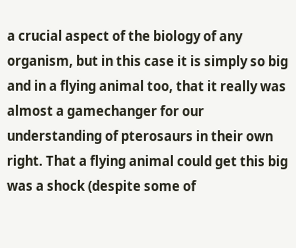a crucial aspect of the biology of any organism, but in this case it is simply so big and in a flying animal too, that it really was almost a gamechanger for our understanding of pterosaurs in their own right. That a flying animal could get this big was a shock (despite some of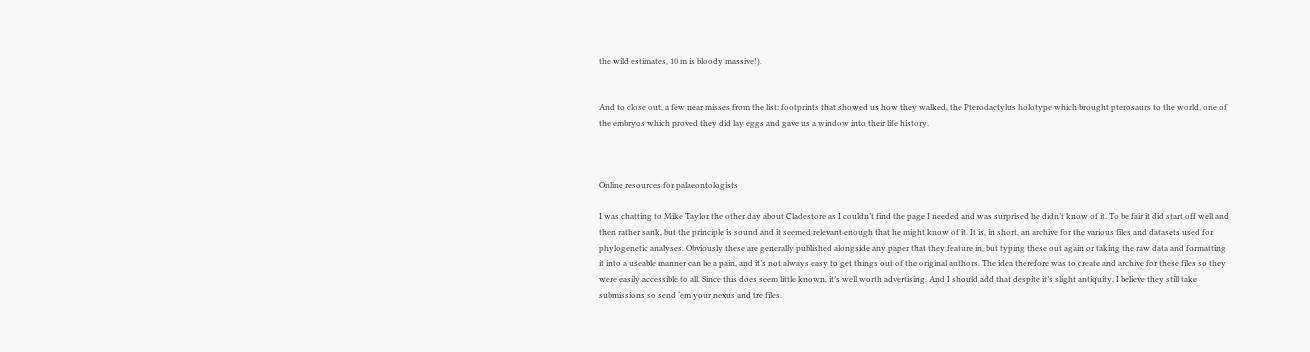the wild estimates, 10 m is bloody massive!).


And to close out, a few near misses from the list: footprints that showed us how they walked, the Pterodactylus holotype which brought pterosaurs to the world, one of the embryos which proved they did lay eggs and gave us a window into their life history.



Online resources for palaeontologists

I was chatting to Mike Taylor the other day about Cladestore as I couldn’t find the page I needed and was surprised he didn’t know of it. To be fair it did start off well and then rather sank, but the principle is sound and it seemed relevant enough that he might know of it. It is, in short, an archive for the various files and datasets used for phylogenetic analyses. Obviously these are generally published alongside any paper that they feature in, but typing these out again or taking the raw data and formatting it into a useable manner can be a pain, and it’s not always easy to get things out of the original authors. The idea therefore was to create and archive for these files so they were easily accessible to all. Since this does seem little known, it’s well worth advertising. And I should add that despite it’s slight antiquity, I believe they still take submissions so send ‘em your nexus and tre files.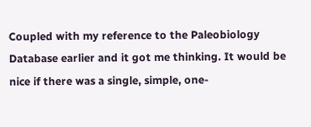Coupled with my reference to the Paleobiology Database earlier and it got me thinking. It would be nice if there was a single, simple, one-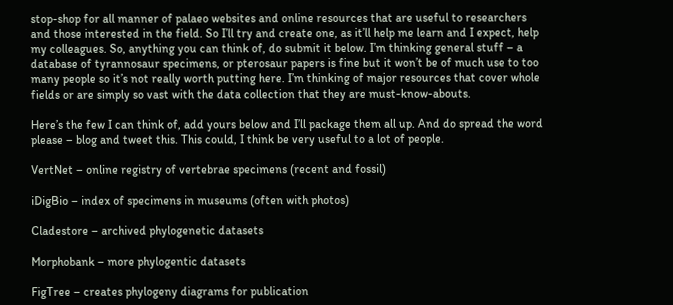stop-shop for all manner of palaeo websites and online resources that are useful to researchers and those interested in the field. So I’ll try and create one, as it’ll help me learn and I expect, help my colleagues. So, anything you can think of, do submit it below. I’m thinking general stuff – a database of tyrannosaur specimens, or pterosaur papers is fine but it won’t be of much use to too many people so it’s not really worth putting here. I’m thinking of major resources that cover whole fields or are simply so vast with the data collection that they are must-know-abouts.

Here’s the few I can think of, add yours below and I’ll package them all up. And do spread the word please – blog and tweet this. This could, I think be very useful to a lot of people.

VertNet – online registry of vertebrae specimens (recent and fossil)

iDigBio – index of specimens in museums (often with photos)

Cladestore – archived phylogenetic datasets

Morphobank – more phylogentic datasets

FigTree – creates phylogeny diagrams for publication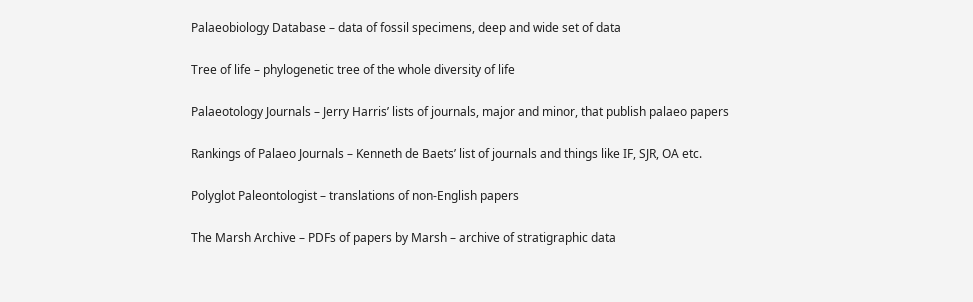Palaeobiology Database – data of fossil specimens, deep and wide set of data

Tree of life – phylogenetic tree of the whole diversity of life

Palaeotology Journals – Jerry Harris’ lists of journals, major and minor, that publish palaeo papers

Rankings of Palaeo Journals – Kenneth de Baets’ list of journals and things like IF, SJR, OA etc.

Polyglot Paleontologist – translations of non-English papers

The Marsh Archive – PDFs of papers by Marsh – archive of stratigraphic data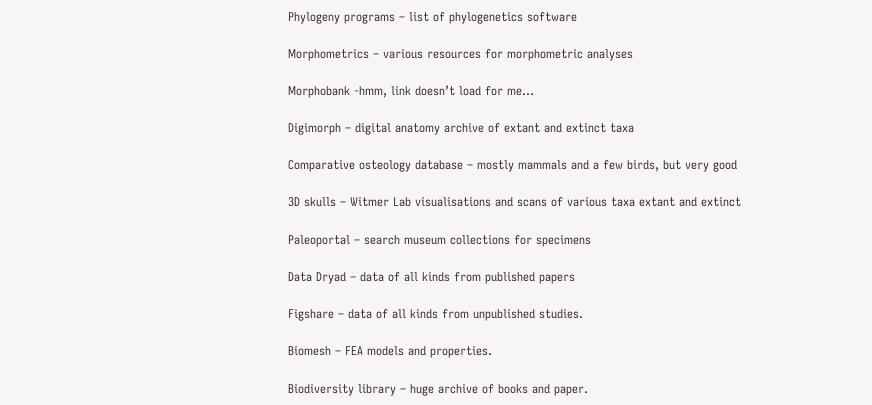Phylogeny programs – list of phylogenetics software

Morphometrics – various resources for morphometric analyses

Morphobank -hmm, link doesn’t load for me…

Digimorph – digital anatomy archive of extant and extinct taxa

Comparative osteology database – mostly mammals and a few birds, but very good

3D skulls – Witmer Lab visualisations and scans of various taxa extant and extinct

Paleoportal – search museum collections for specimens

Data Dryad – data of all kinds from published papers

Figshare – data of all kinds from unpublished studies.

Biomesh – FEA models and properties.

Biodiversity library – huge archive of books and paper.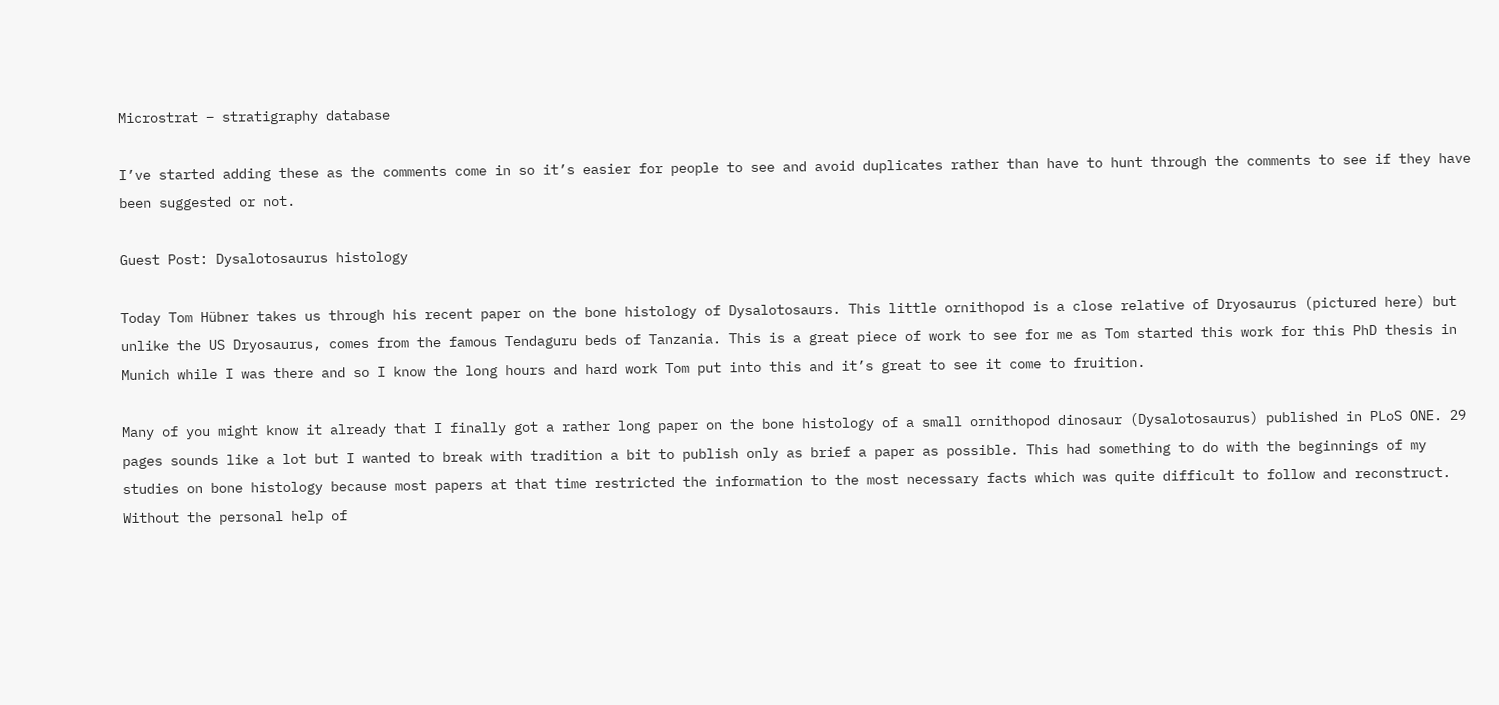Microstrat – stratigraphy database

I’ve started adding these as the comments come in so it’s easier for people to see and avoid duplicates rather than have to hunt through the comments to see if they have been suggested or not.

Guest Post: Dysalotosaurus histology

Today Tom Hübner takes us through his recent paper on the bone histology of Dysalotosaurs. This little ornithopod is a close relative of Dryosaurus (pictured here) but unlike the US Dryosaurus, comes from the famous Tendaguru beds of Tanzania. This is a great piece of work to see for me as Tom started this work for this PhD thesis in Munich while I was there and so I know the long hours and hard work Tom put into this and it’s great to see it come to fruition.

Many of you might know it already that I finally got a rather long paper on the bone histology of a small ornithopod dinosaur (Dysalotosaurus) published in PLoS ONE. 29 pages sounds like a lot but I wanted to break with tradition a bit to publish only as brief a paper as possible. This had something to do with the beginnings of my studies on bone histology because most papers at that time restricted the information to the most necessary facts which was quite difficult to follow and reconstruct. Without the personal help of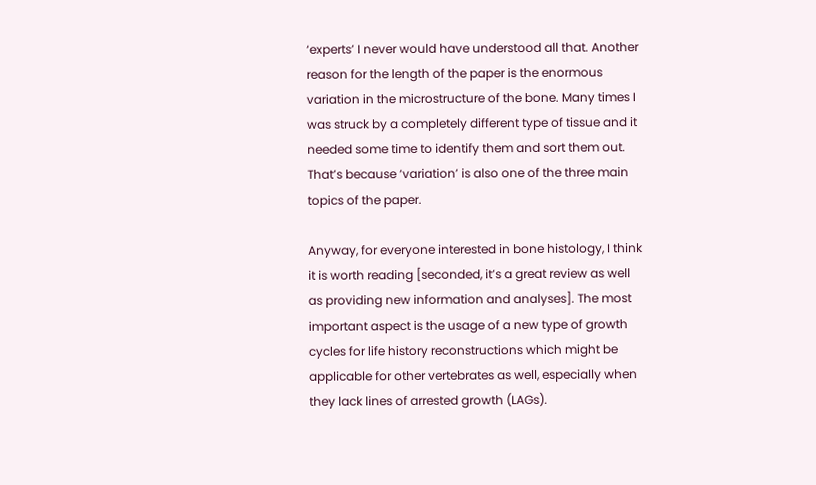‘experts’ I never would have understood all that. Another reason for the length of the paper is the enormous variation in the microstructure of the bone. Many times I was struck by a completely different type of tissue and it needed some time to identify them and sort them out. That’s because ‘variation’ is also one of the three main topics of the paper.

Anyway, for everyone interested in bone histology, I think it is worth reading [seconded, it’s a great review as well as providing new information and analyses]. The most important aspect is the usage of a new type of growth cycles for life history reconstructions which might be applicable for other vertebrates as well, especially when they lack lines of arrested growth (LAGs).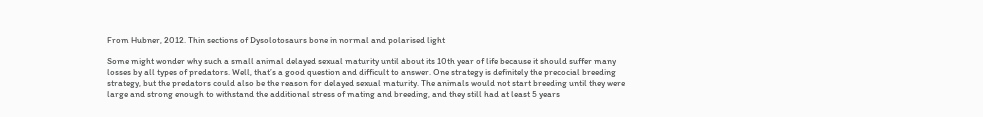From Hubner, 2012. Thin sections of Dysolotosaurs bone in normal and polarised light

Some might wonder why such a small animal delayed sexual maturity until about its 10th year of life because it should suffer many losses by all types of predators. Well, that’s a good question and difficult to answer. One strategy is definitely the precocial breeding strategy, but the predators could also be the reason for delayed sexual maturity. The animals would not start breeding until they were large and strong enough to withstand the additional stress of mating and breeding, and they still had at least 5 years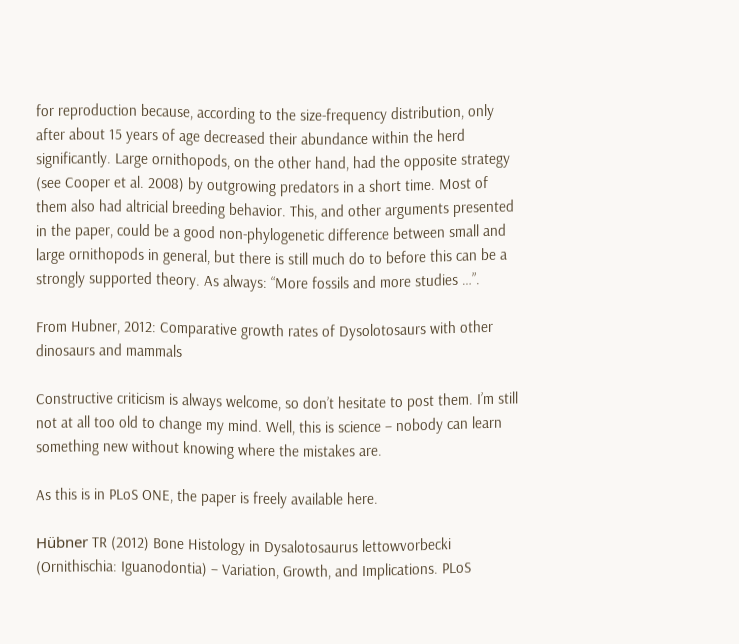for reproduction because, according to the size-frequency distribution, only after about 15 years of age decreased their abundance within the herd significantly. Large ornithopods, on the other hand, had the opposite strategy (see Cooper et al. 2008) by outgrowing predators in a short time. Most of them also had altricial breeding behavior. This, and other arguments presented in the paper, could be a good non-phylogenetic difference between small and large ornithopods in general, but there is still much do to before this can be a strongly supported theory. As always: “More fossils and more studies …”.

From Hubner, 2012: Comparative growth rates of Dysolotosaurs with other dinosaurs and mammals

Constructive criticism is always welcome, so don’t hesitate to post them. I’m still not at all too old to change my mind. Well, this is science – nobody can learn something new without knowing where the mistakes are.

As this is in PLoS ONE, the paper is freely available here.

Hübner TR (2012) Bone Histology in Dysalotosaurus lettowvorbecki (Ornithischia: Iguanodontia) – Variation, Growth, and Implications. PLoS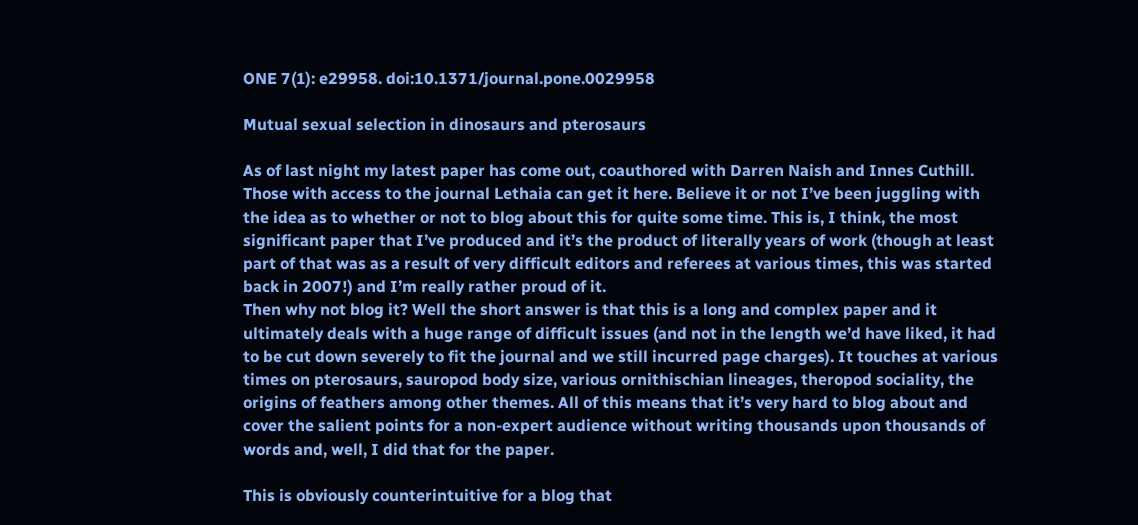ONE 7(1): e29958. doi:10.1371/journal.pone.0029958

Mutual sexual selection in dinosaurs and pterosaurs

As of last night my latest paper has come out, coauthored with Darren Naish and Innes Cuthill. Those with access to the journal Lethaia can get it here. Believe it or not I’ve been juggling with the idea as to whether or not to blog about this for quite some time. This is, I think, the most significant paper that I’ve produced and it’s the product of literally years of work (though at least part of that was as a result of very difficult editors and referees at various times, this was started back in 2007!) and I’m really rather proud of it.
Then why not blog it? Well the short answer is that this is a long and complex paper and it ultimately deals with a huge range of difficult issues (and not in the length we’d have liked, it had to be cut down severely to fit the journal and we still incurred page charges). It touches at various times on pterosaurs, sauropod body size, various ornithischian lineages, theropod sociality, the origins of feathers among other themes. All of this means that it’s very hard to blog about and cover the salient points for a non-expert audience without writing thousands upon thousands of words and, well, I did that for the paper.

This is obviously counterintuitive for a blog that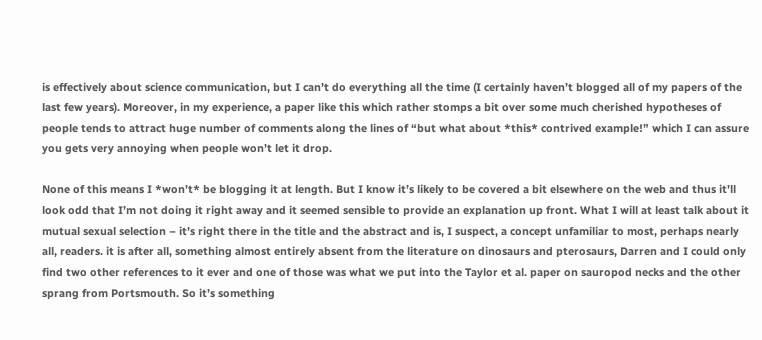is effectively about science communication, but I can’t do everything all the time (I certainly haven’t blogged all of my papers of the last few years). Moreover, in my experience, a paper like this which rather stomps a bit over some much cherished hypotheses of people tends to attract huge number of comments along the lines of “but what about *this* contrived example!” which I can assure you gets very annoying when people won’t let it drop.

None of this means I *won’t* be blogging it at length. But I know it’s likely to be covered a bit elsewhere on the web and thus it’ll look odd that I’m not doing it right away and it seemed sensible to provide an explanation up front. What I will at least talk about it mutual sexual selection – it’s right there in the title and the abstract and is, I suspect, a concept unfamiliar to most, perhaps nearly all, readers. it is after all, something almost entirely absent from the literature on dinosaurs and pterosaurs, Darren and I could only find two other references to it ever and one of those was what we put into the Taylor et al. paper on sauropod necks and the other sprang from Portsmouth. So it’s something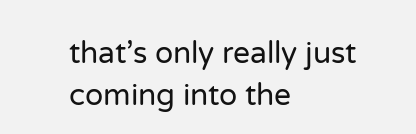that’s only really just coming into the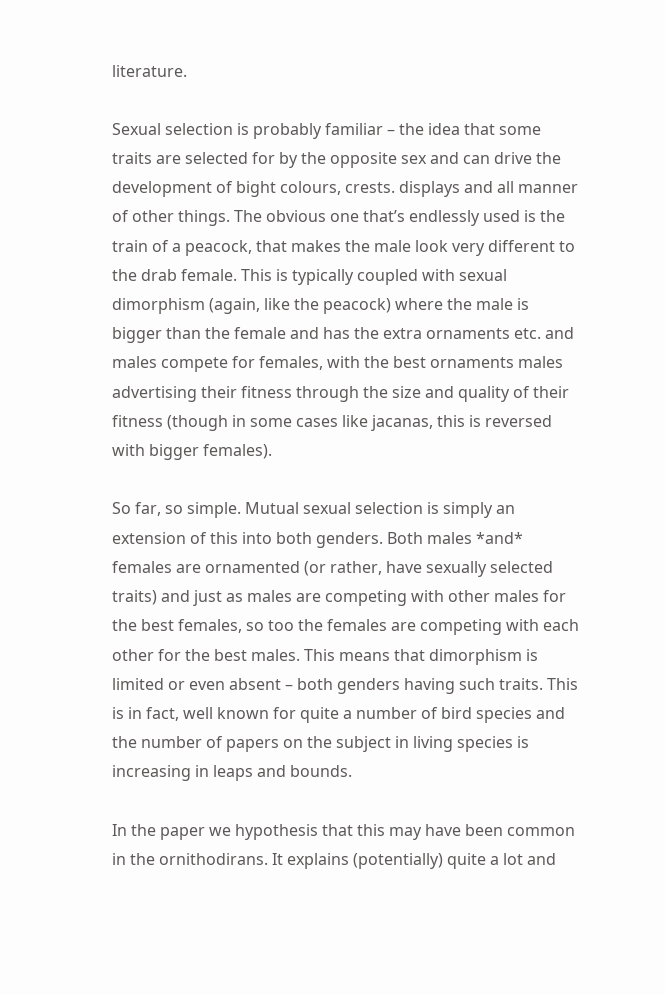literature.

Sexual selection is probably familiar – the idea that some traits are selected for by the opposite sex and can drive the development of bight colours, crests. displays and all manner of other things. The obvious one that’s endlessly used is the train of a peacock, that makes the male look very different to the drab female. This is typically coupled with sexual dimorphism (again, like the peacock) where the male is bigger than the female and has the extra ornaments etc. and males compete for females, with the best ornaments males advertising their fitness through the size and quality of their fitness (though in some cases like jacanas, this is reversed with bigger females).

So far, so simple. Mutual sexual selection is simply an extension of this into both genders. Both males *and* females are ornamented (or rather, have sexually selected traits) and just as males are competing with other males for the best females, so too the females are competing with each other for the best males. This means that dimorphism is limited or even absent – both genders having such traits. This is in fact, well known for quite a number of bird species and the number of papers on the subject in living species is increasing in leaps and bounds.

In the paper we hypothesis that this may have been common in the ornithodirans. It explains (potentially) quite a lot and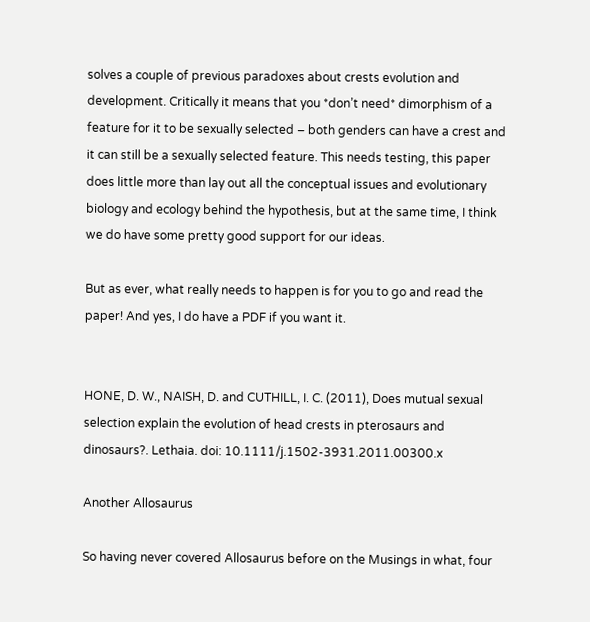solves a couple of previous paradoxes about crests evolution and development. Critically it means that you *don’t need* dimorphism of a feature for it to be sexually selected – both genders can have a crest and it can still be a sexually selected feature. This needs testing, this paper does little more than lay out all the conceptual issues and evolutionary biology and ecology behind the hypothesis, but at the same time, I think we do have some pretty good support for our ideas.

But as ever, what really needs to happen is for you to go and read the paper! And yes, I do have a PDF if you want it.


HONE, D. W., NAISH, D. and CUTHILL, I. C. (2011), Does mutual sexual selection explain the evolution of head crests in pterosaurs and dinosaurs?. Lethaia. doi: 10.1111/j.1502-3931.2011.00300.x

Another Allosaurus

So having never covered Allosaurus before on the Musings in what, four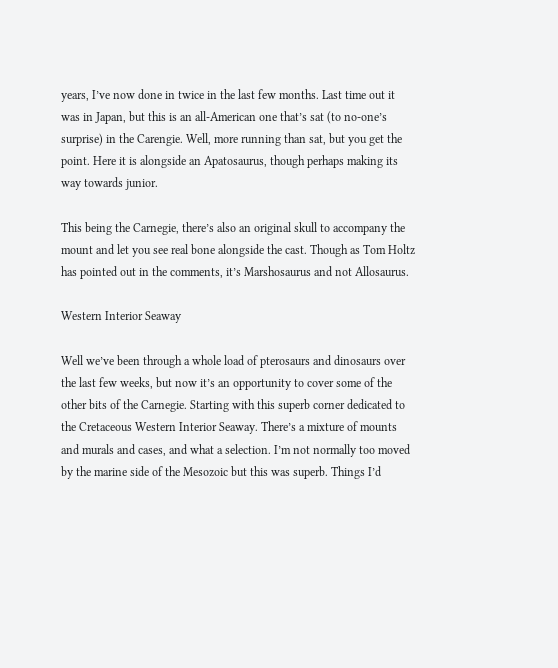years, I’ve now done in twice in the last few months. Last time out it was in Japan, but this is an all-American one that’s sat (to no-one’s surprise) in the Carengie. Well, more running than sat, but you get the point. Here it is alongside an Apatosaurus, though perhaps making its way towards junior.

This being the Carnegie, there’s also an original skull to accompany the mount and let you see real bone alongside the cast. Though as Tom Holtz has pointed out in the comments, it’s Marshosaurus and not Allosaurus.

Western Interior Seaway

Well we’ve been through a whole load of pterosaurs and dinosaurs over the last few weeks, but now it’s an opportunity to cover some of the other bits of the Carnegie. Starting with this superb corner dedicated to the Cretaceous Western Interior Seaway. There’s a mixture of mounts and murals and cases, and what a selection. I’m not normally too moved by the marine side of the Mesozoic but this was superb. Things I’d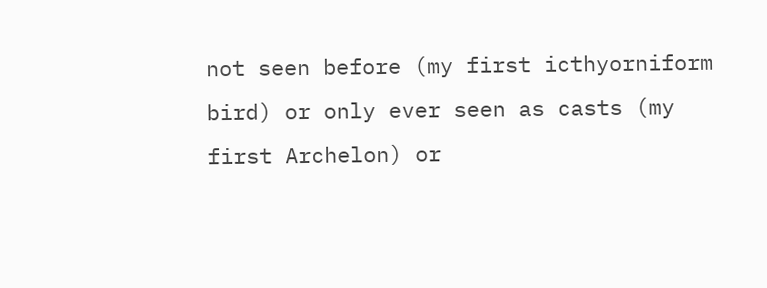not seen before (my first icthyorniform bird) or only ever seen as casts (my first Archelon) or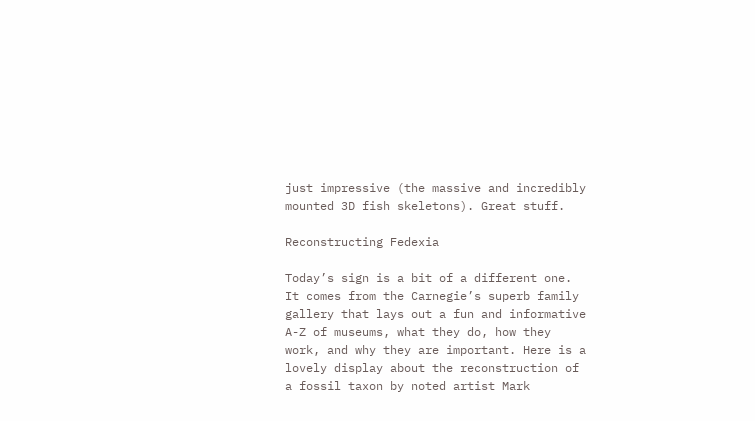just impressive (the massive and incredibly mounted 3D fish skeletons). Great stuff.

Reconstructing Fedexia

Today’s sign is a bit of a different one. It comes from the Carnegie’s superb family gallery that lays out a fun and informative A-Z of museums, what they do, how they work, and why they are important. Here is a lovely display about the reconstruction of a fossil taxon by noted artist Mark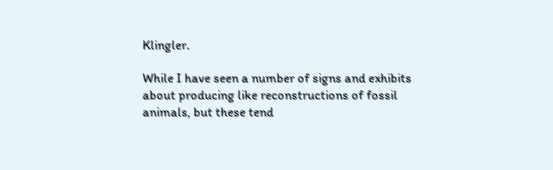Klingler.

While I have seen a number of signs and exhibits about producing like reconstructions of fossil animals, but these tend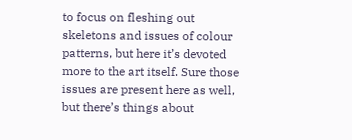to focus on fleshing out skeletons and issues of colour patterns, but here it’s devoted more to the art itself. Sure those issues are present here as well, but there’s things about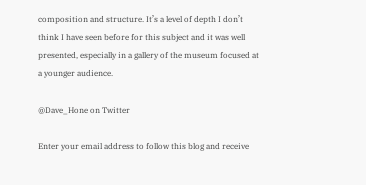composition and structure. It’s a level of depth I don’t think I have seen before for this subject and it was well presented, especially in a gallery of the museum focused at a younger audience.

@Dave_Hone on Twitter

Enter your email address to follow this blog and receive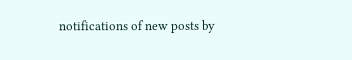notifications of new posts by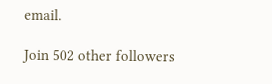email.

Join 502 other followers